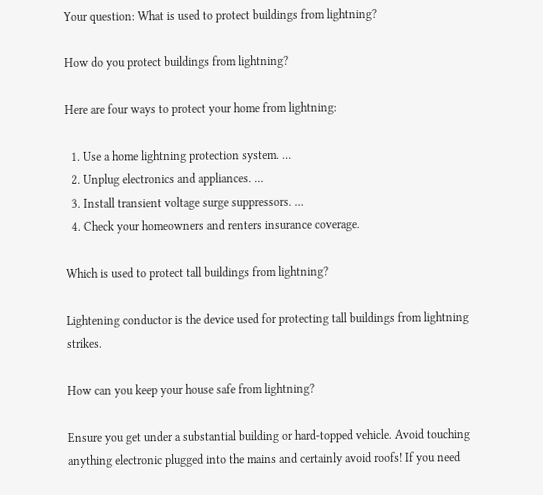Your question: What is used to protect buildings from lightning?

How do you protect buildings from lightning?

Here are four ways to protect your home from lightning:

  1. Use a home lightning protection system. …
  2. Unplug electronics and appliances. …
  3. Install transient voltage surge suppressors. …
  4. Check your homeowners and renters insurance coverage.

Which is used to protect tall buildings from lightning?

Lightening conductor is the device used for protecting tall buildings from lightning strikes.

How can you keep your house safe from lightning?

Ensure you get under a substantial building or hard-topped vehicle. Avoid touching anything electronic plugged into the mains and certainly avoid roofs! If you need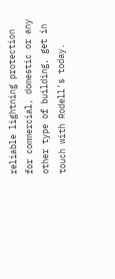reliable lightning protection for commercial, domestic or any other type of building, get in touch with Rodell’s today.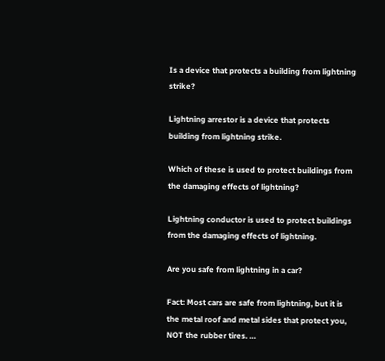Is a device that protects a building from lightning strike?

Lightning arrestor is a device that protects building from lightning strike.

Which of these is used to protect buildings from the damaging effects of lightning?

Lightning conductor is used to protect buildings from the damaging effects of lightning.

Are you safe from lightning in a car?

Fact: Most cars are safe from lightning, but it is the metal roof and metal sides that protect you, NOT the rubber tires. …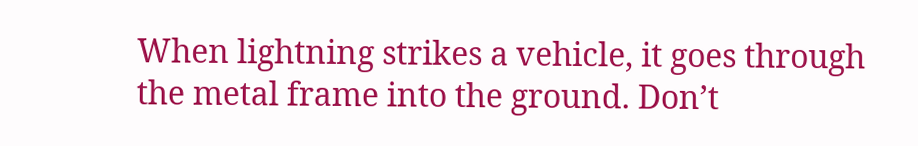When lightning strikes a vehicle, it goes through the metal frame into the ground. Don’t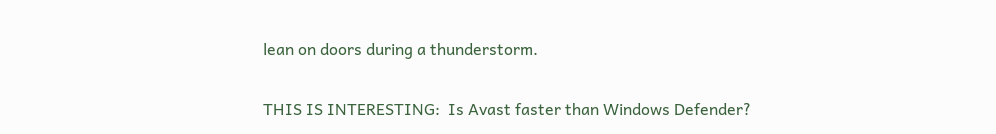lean on doors during a thunderstorm.

THIS IS INTERESTING:  Is Avast faster than Windows Defender?